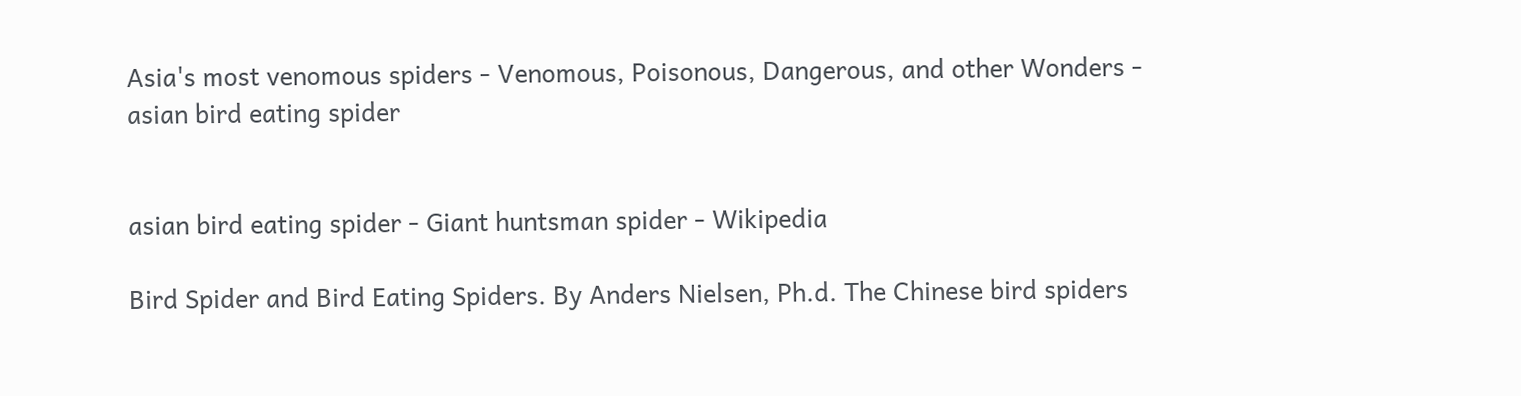Asia's most venomous spiders - Venomous, Poisonous, Dangerous, and other Wonders - asian bird eating spider


asian bird eating spider - Giant huntsman spider - Wikipedia

Bird Spider and Bird Eating Spiders. By Anders Nielsen, Ph.d. The Chinese bird spiders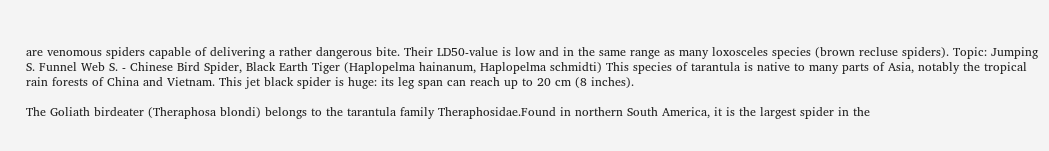are venomous spiders capable of delivering a rather dangerous bite. Their LD50-value is low and in the same range as many loxosceles species (brown recluse spiders). Topic: Jumping S. Funnel Web S. - Chinese Bird Spider, Black Earth Tiger (Haplopelma hainanum, Haplopelma schmidti) This species of tarantula is native to many parts of Asia, notably the tropical rain forests of China and Vietnam. This jet black spider is huge: its leg span can reach up to 20 cm (8 inches).

The Goliath birdeater (Theraphosa blondi) belongs to the tarantula family Theraphosidae.Found in northern South America, it is the largest spider in the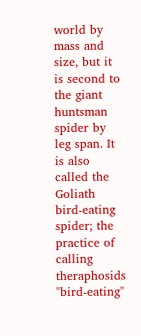world by mass and size, but it is second to the giant huntsman spider by leg span. It is also called the Goliath bird-eating spider; the practice of calling theraphosids "bird-eating"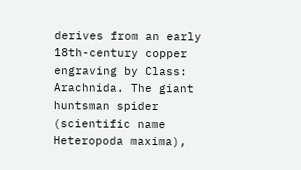derives from an early 18th-century copper engraving by Class: Arachnida. The giant huntsman spider (scientific name Heteropoda maxima),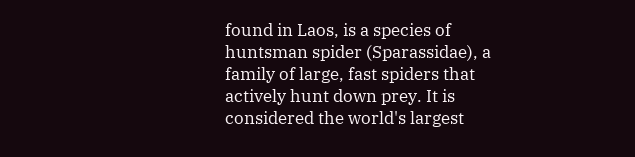found in Laos, is a species of huntsman spider (Sparassidae), a family of large, fast spiders that actively hunt down prey. It is considered the world's largest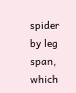spider by leg span, which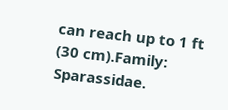can reach up to 1 ft (30 cm).Family: Sparassidae.